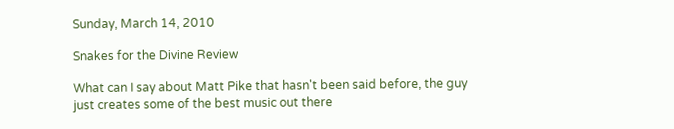Sunday, March 14, 2010

Snakes for the Divine Review

What can I say about Matt Pike that hasn't been said before, the guy just creates some of the best music out there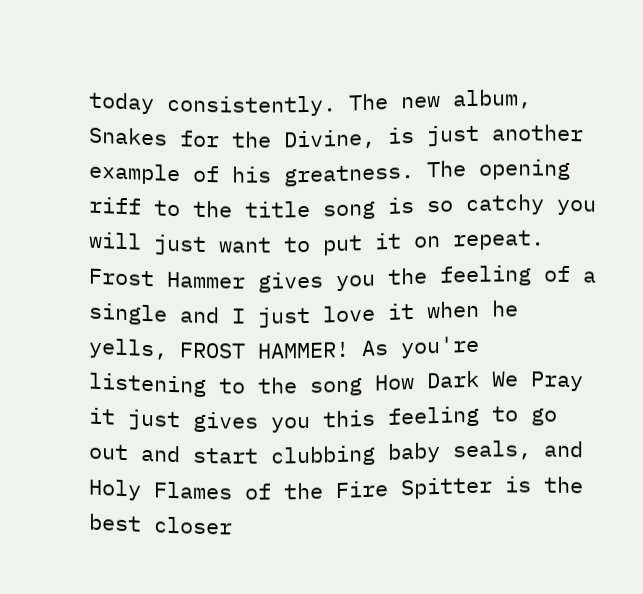today consistently. The new album, Snakes for the Divine, is just another example of his greatness. The opening riff to the title song is so catchy you will just want to put it on repeat. Frost Hammer gives you the feeling of a single and I just love it when he yells, FROST HAMMER! As you're listening to the song How Dark We Pray it just gives you this feeling to go out and start clubbing baby seals, and Holy Flames of the Fire Spitter is the best closer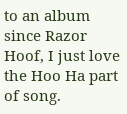to an album since Razor Hoof, I just love the Hoo Ha part of song.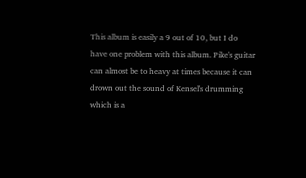This album is easily a 9 out of 10, but I do have one problem with this album. Pike's guitar can almost be to heavy at times because it can drown out the sound of Kensel's drumming which is a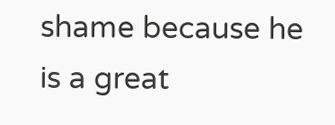shame because he is a great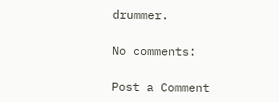drummer.

No comments:

Post a Comment